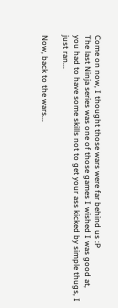Come on now, I thought those wars were far behind us :P
The last Ninja series was one of those games I wished I was good at, you had to have some skills not to get your ass kicked by simple thugs, I just ran...

Now, back to the wars...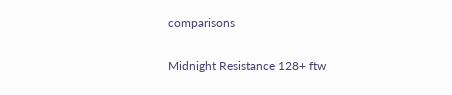comparisons

Midnight Resistance 128+ ftw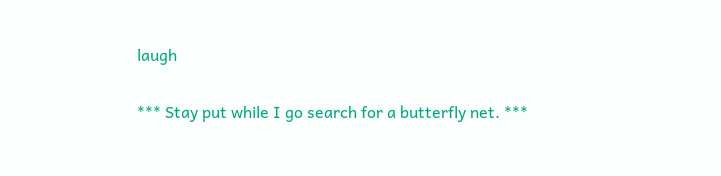laugh

*** Stay put while I go search for a butterfly net. ***